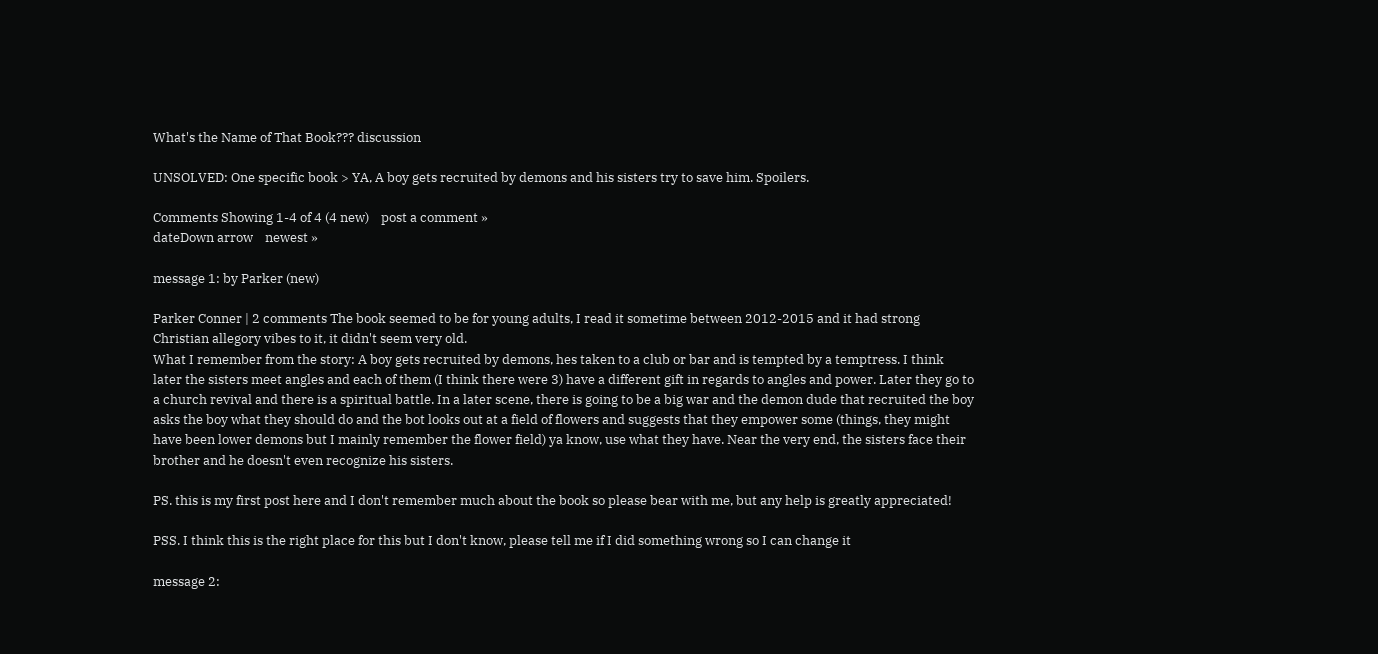What's the Name of That Book??? discussion

UNSOLVED: One specific book > YA, A boy gets recruited by demons and his sisters try to save him. Spoilers.

Comments Showing 1-4 of 4 (4 new)    post a comment »
dateDown arrow    newest »

message 1: by Parker (new)

Parker Conner | 2 comments The book seemed to be for young adults, I read it sometime between 2012-2015 and it had strong Christian allegory vibes to it, it didn't seem very old.
What I remember from the story: A boy gets recruited by demons, hes taken to a club or bar and is tempted by a temptress. I think later the sisters meet angles and each of them (I think there were 3) have a different gift in regards to angles and power. Later they go to a church revival and there is a spiritual battle. In a later scene, there is going to be a big war and the demon dude that recruited the boy asks the boy what they should do and the bot looks out at a field of flowers and suggests that they empower some (things, they might have been lower demons but I mainly remember the flower field) ya know, use what they have. Near the very end, the sisters face their brother and he doesn't even recognize his sisters.

PS. this is my first post here and I don't remember much about the book so please bear with me, but any help is greatly appreciated!

PSS. I think this is the right place for this but I don't know, please tell me if I did something wrong so I can change it

message 2: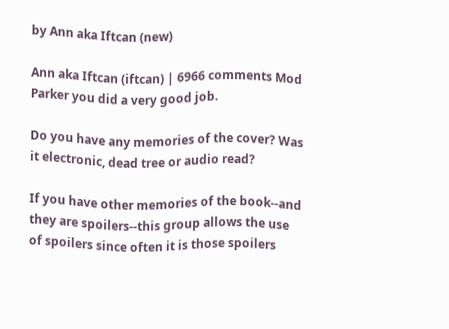by Ann aka Iftcan (new)

Ann aka Iftcan (iftcan) | 6966 comments Mod
Parker you did a very good job.

Do you have any memories of the cover? Was it electronic, dead tree or audio read?

If you have other memories of the book--and they are spoilers--this group allows the use of spoilers since often it is those spoilers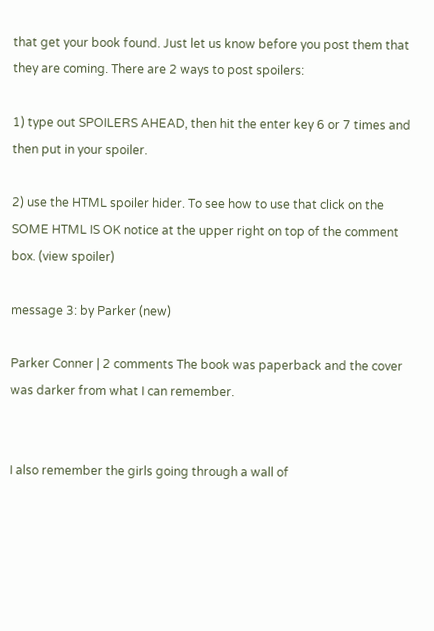that get your book found. Just let us know before you post them that they are coming. There are 2 ways to post spoilers:

1) type out SPOILERS AHEAD, then hit the enter key 6 or 7 times and then put in your spoiler.

2) use the HTML spoiler hider. To see how to use that click on the SOME HTML IS OK notice at the upper right on top of the comment box. (view spoiler)

message 3: by Parker (new)

Parker Conner | 2 comments The book was paperback and the cover was darker from what I can remember.


I also remember the girls going through a wall of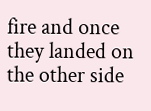fire and once they landed on the other side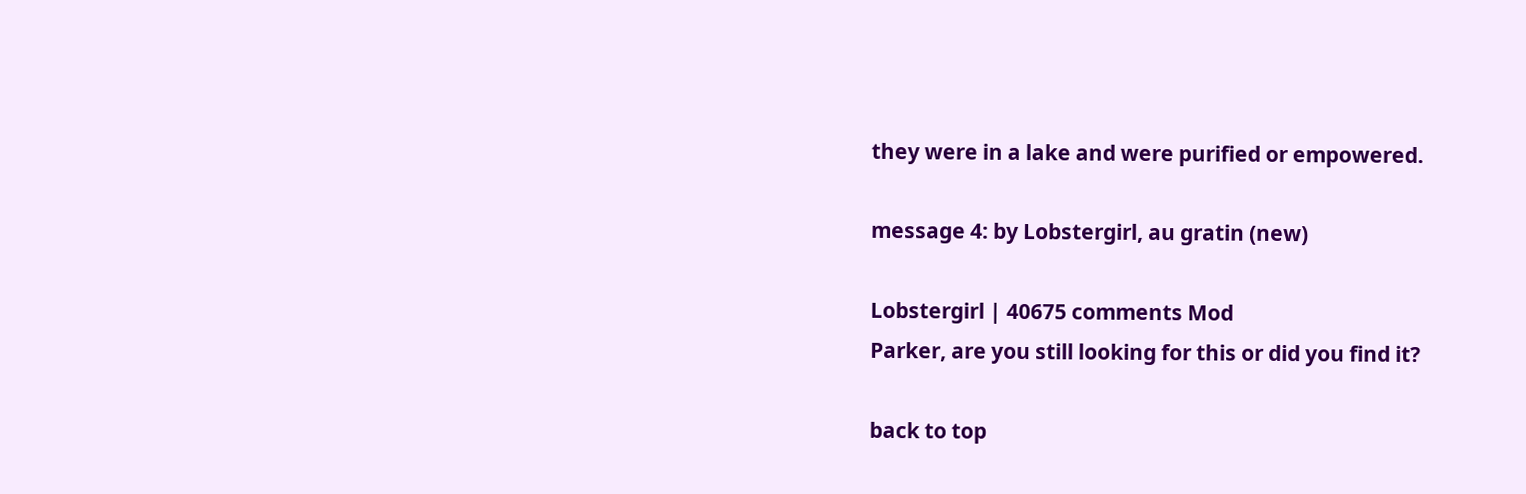they were in a lake and were purified or empowered.

message 4: by Lobstergirl, au gratin (new)

Lobstergirl | 40675 comments Mod
Parker, are you still looking for this or did you find it?

back to top